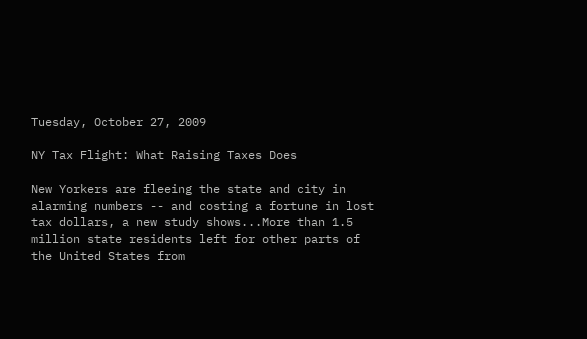Tuesday, October 27, 2009

NY Tax Flight: What Raising Taxes Does

New Yorkers are fleeing the state and city in alarming numbers -- and costing a fortune in lost tax dollars, a new study shows...More than 1.5 million state residents left for other parts of the United States from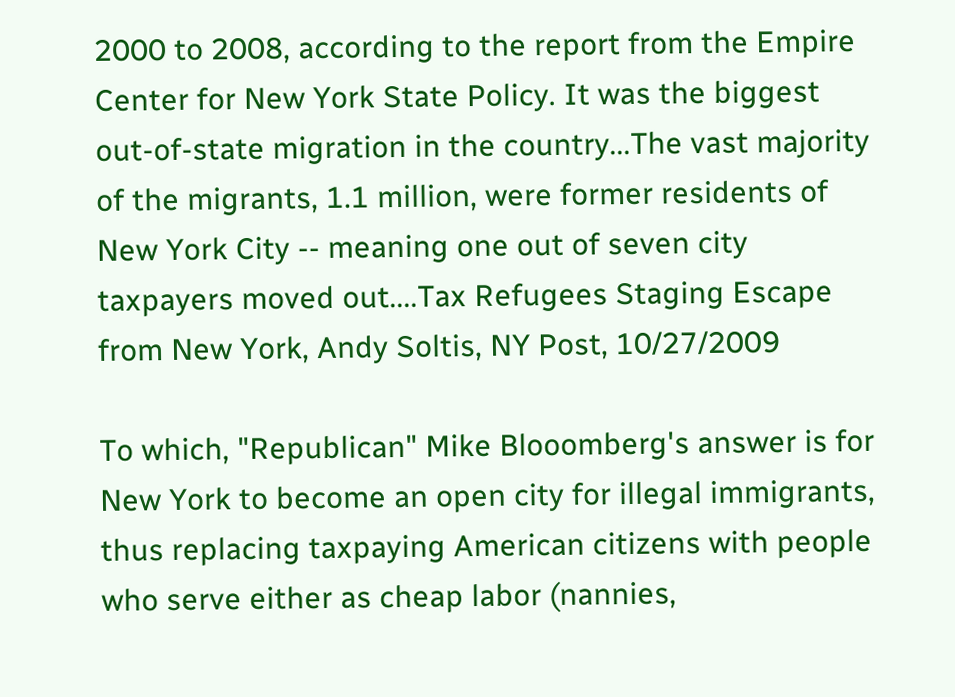2000 to 2008, according to the report from the Empire Center for New York State Policy. It was the biggest out-of-state migration in the country...The vast majority of the migrants, 1.1 million, were former residents of New York City -- meaning one out of seven city taxpayers moved out....Tax Refugees Staging Escape from New York, Andy Soltis, NY Post, 10/27/2009

To which, "Republican" Mike Blooomberg's answer is for New York to become an open city for illegal immigrants, thus replacing taxpaying American citizens with people who serve either as cheap labor (nannies,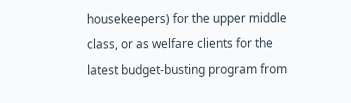housekeepers) for the upper middle class, or as welfare clients for the latest budget-busting program from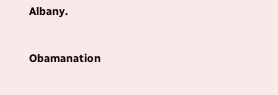Albany.

Obamanation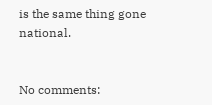is the same thing gone national.


No comments: